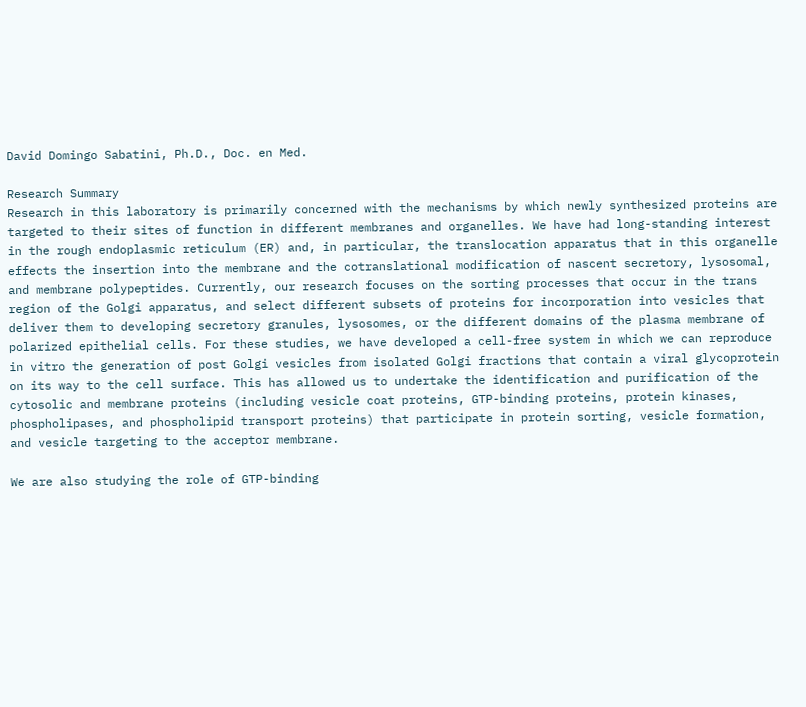David Domingo Sabatini, Ph.D., Doc. en Med.

Research Summary
Research in this laboratory is primarily concerned with the mechanisms by which newly synthesized proteins are targeted to their sites of function in different membranes and organelles. We have had long-standing interest in the rough endoplasmic reticulum (ER) and, in particular, the translocation apparatus that in this organelle effects the insertion into the membrane and the cotranslational modification of nascent secretory, lysosomal, and membrane polypeptides. Currently, our research focuses on the sorting processes that occur in the trans region of the Golgi apparatus, and select different subsets of proteins for incorporation into vesicles that deliver them to developing secretory granules, lysosomes, or the different domains of the plasma membrane of polarized epithelial cells. For these studies, we have developed a cell-free system in which we can reproduce in vitro the generation of post Golgi vesicles from isolated Golgi fractions that contain a viral glycoprotein on its way to the cell surface. This has allowed us to undertake the identification and purification of the cytosolic and membrane proteins (including vesicle coat proteins, GTP-binding proteins, protein kinases, phospholipases, and phospholipid transport proteins) that participate in protein sorting, vesicle formation, and vesicle targeting to the acceptor membrane.

We are also studying the role of GTP-binding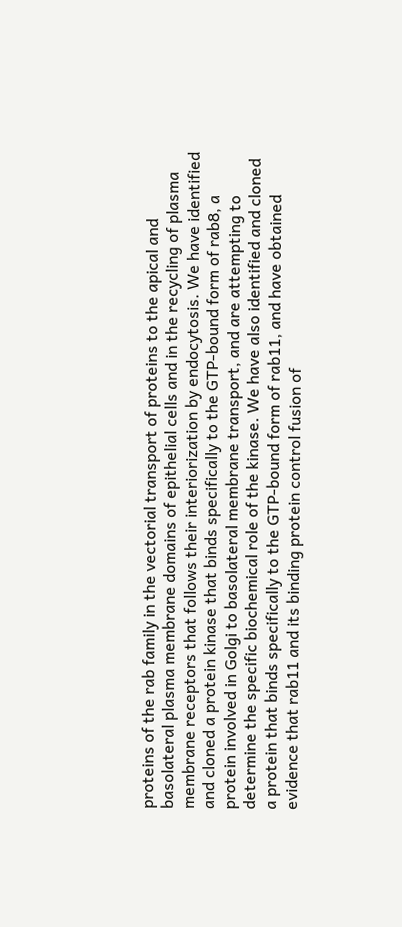proteins of the rab family in the vectorial transport of proteins to the apical and basolateral plasma membrane domains of epithelial cells and in the recycling of plasma membrane receptors that follows their interiorization by endocytosis. We have identified and cloned a protein kinase that binds specifically to the GTP-bound form of rab8, a protein involved in Golgi to basolateral membrane transport, and are attempting to determine the specific biochemical role of the kinase. We have also identified and cloned a protein that binds specifically to the GTP-bound form of rab11, and have obtained evidence that rab11 and its binding protein control fusion of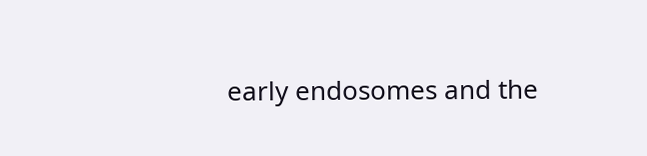early endosomes and the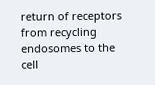return of receptors from recycling endosomes to the cell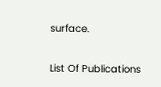surface.

List Of Publications